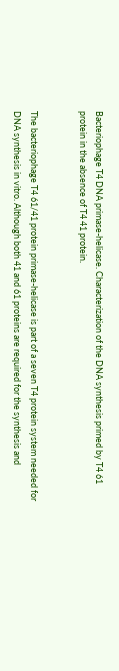Bacteriophage T4 DNA primase-helicase. Characterization of the DNA synthesis primed by T4 61 protein in the absence of T4 41 protein.


The bacteriophage T4 61/41 protein primase-helicase is part of a seven T4 protein system needed for DNA synthesis in vitro. Although both 41 and 61 proteins are required for the synthesis and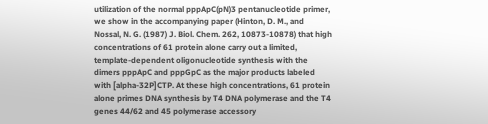utilization of the normal pppApC(pN)3 pentanucleotide primer, we show in the accompanying paper (Hinton, D. M., and Nossal, N. G. (1987) J. Biol. Chem. 262, 10873-10878) that high concentrations of 61 protein alone carry out a limited, template-dependent oligonucleotide synthesis with the dimers pppApC and pppGpC as the major products labeled with [alpha-32P]CTP. At these high concentrations, 61 protein alone primes DNA synthesis by T4 DNA polymerase and the T4 genes 44/62 and 45 polymerase accessory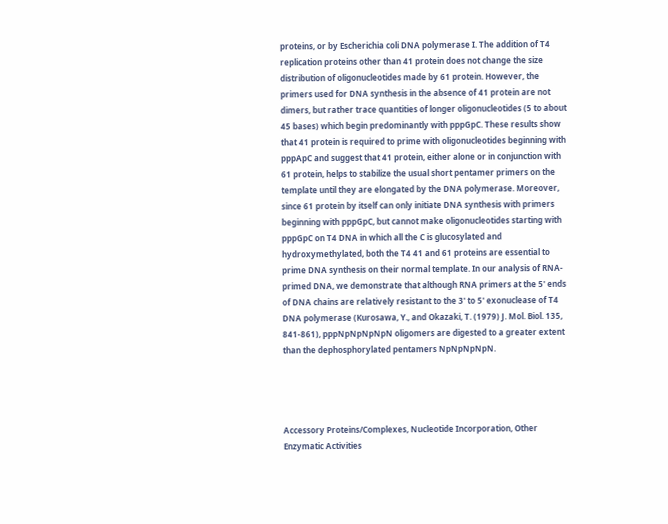proteins, or by Escherichia coli DNA polymerase I. The addition of T4 replication proteins other than 41 protein does not change the size distribution of oligonucleotides made by 61 protein. However, the primers used for DNA synthesis in the absence of 41 protein are not dimers, but rather trace quantities of longer oligonucleotides (5 to about 45 bases) which begin predominantly with pppGpC. These results show that 41 protein is required to prime with oligonucleotides beginning with pppApC and suggest that 41 protein, either alone or in conjunction with 61 protein, helps to stabilize the usual short pentamer primers on the template until they are elongated by the DNA polymerase. Moreover, since 61 protein by itself can only initiate DNA synthesis with primers beginning with pppGpC, but cannot make oligonucleotides starting with pppGpC on T4 DNA in which all the C is glucosylated and hydroxymethylated, both the T4 41 and 61 proteins are essential to prime DNA synthesis on their normal template. In our analysis of RNA-primed DNA, we demonstrate that although RNA primers at the 5' ends of DNA chains are relatively resistant to the 3' to 5' exonuclease of T4 DNA polymerase (Kurosawa, Y., and Okazaki, T. (1979) J. Mol. Biol. 135, 841-861), pppNpNpNpNpN oligomers are digested to a greater extent than the dephosphorylated pentamers NpNpNpNpN.




Accessory Proteins/Complexes, Nucleotide Incorporation, Other Enzymatic Activities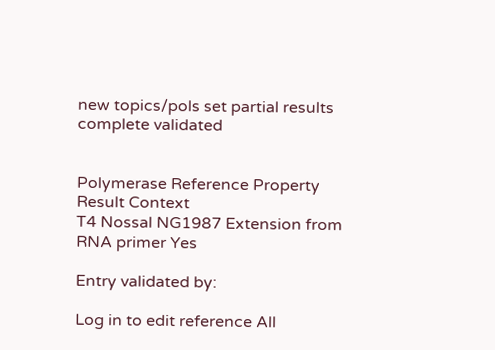new topics/pols set partial results complete validated


Polymerase Reference Property Result Context
T4 Nossal NG1987 Extension from RNA primer Yes

Entry validated by:

Log in to edit reference All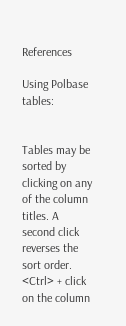References

Using Polbase tables:


Tables may be sorted by clicking on any of the column titles. A second click reverses the sort order. <Ctrl> + click on the column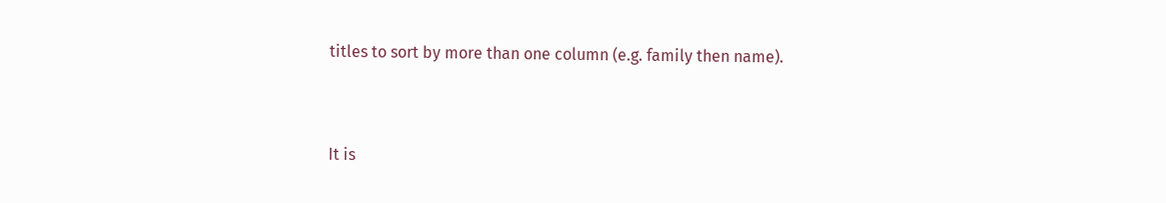titles to sort by more than one column (e.g. family then name).


It is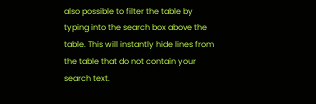also possible to filter the table by typing into the search box above the table. This will instantly hide lines from the table that do not contain your search text.